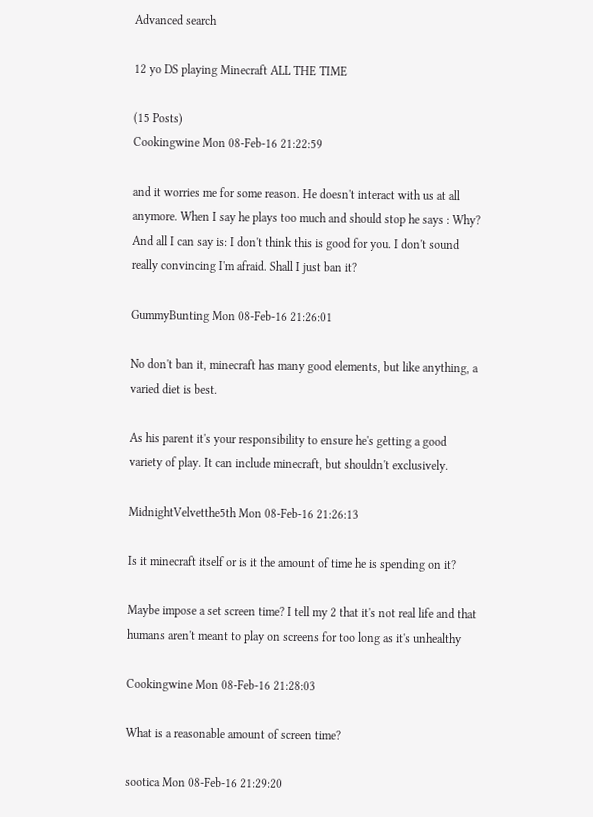Advanced search

12 yo DS playing Minecraft ALL THE TIME

(15 Posts)
Cookingwine Mon 08-Feb-16 21:22:59

and it worries me for some reason. He doesn't interact with us at all anymore. When I say he plays too much and should stop he says : Why? And all I can say is: I don't think this is good for you. I don't sound really convincing I'm afraid. Shall I just ban it?

GummyBunting Mon 08-Feb-16 21:26:01

No don't ban it, minecraft has many good elements, but like anything, a varied diet is best.

As his parent it's your responsibility to ensure he's getting a good variety of play. It can include minecraft, but shouldn't exclusively.

MidnightVelvetthe5th Mon 08-Feb-16 21:26:13

Is it minecraft itself or is it the amount of time he is spending on it?

Maybe impose a set screen time? I tell my 2 that it's not real life and that humans aren't meant to play on screens for too long as it's unhealthy

Cookingwine Mon 08-Feb-16 21:28:03

What is a reasonable amount of screen time?

sootica Mon 08-Feb-16 21:29:20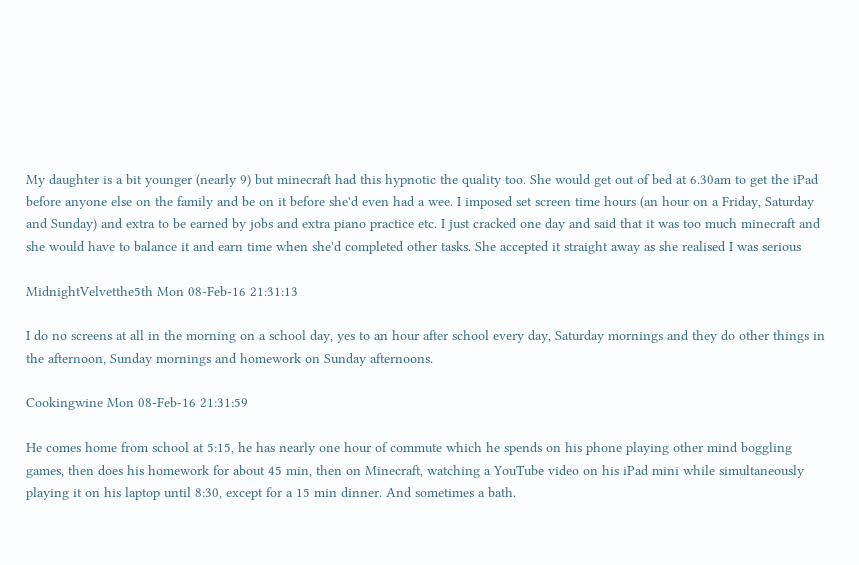My daughter is a bit younger (nearly 9) but minecraft had this hypnotic the quality too. She would get out of bed at 6.30am to get the iPad before anyone else on the family and be on it before she'd even had a wee. I imposed set screen time hours (an hour on a Friday, Saturday and Sunday) and extra to be earned by jobs and extra piano practice etc. I just cracked one day and said that it was too much minecraft and she would have to balance it and earn time when she'd completed other tasks. She accepted it straight away as she realised I was serious

MidnightVelvetthe5th Mon 08-Feb-16 21:31:13

I do no screens at all in the morning on a school day, yes to an hour after school every day, Saturday mornings and they do other things in the afternoon, Sunday mornings and homework on Sunday afternoons.

Cookingwine Mon 08-Feb-16 21:31:59

He comes home from school at 5:15, he has nearly one hour of commute which he spends on his phone playing other mind boggling games, then does his homework for about 45 min, then on Minecraft, watching a YouTube video on his iPad mini while simultaneously playing it on his laptop until 8:30, except for a 15 min dinner. And sometimes a bath.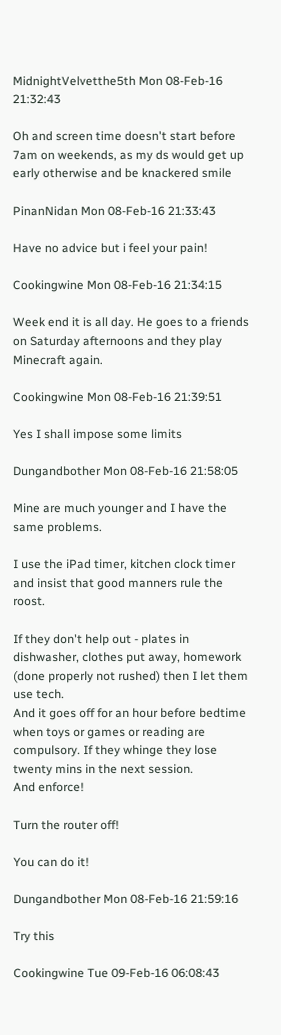MidnightVelvetthe5th Mon 08-Feb-16 21:32:43

Oh and screen time doesn't start before 7am on weekends, as my ds would get up early otherwise and be knackered smile

PinanNidan Mon 08-Feb-16 21:33:43

Have no advice but i feel your pain!

Cookingwine Mon 08-Feb-16 21:34:15

Week end it is all day. He goes to a friends on Saturday afternoons and they play Minecraft again.

Cookingwine Mon 08-Feb-16 21:39:51

Yes I shall impose some limits

Dungandbother Mon 08-Feb-16 21:58:05

Mine are much younger and I have the same problems.

I use the iPad timer, kitchen clock timer and insist that good manners rule the roost.

If they don't help out - plates in dishwasher, clothes put away, homework (done properly not rushed) then I let them use tech.
And it goes off for an hour before bedtime when toys or games or reading are compulsory. If they whinge they lose twenty mins in the next session.
And enforce!

Turn the router off!

You can do it!

Dungandbother Mon 08-Feb-16 21:59:16

Try this

Cookingwine Tue 09-Feb-16 06:08:43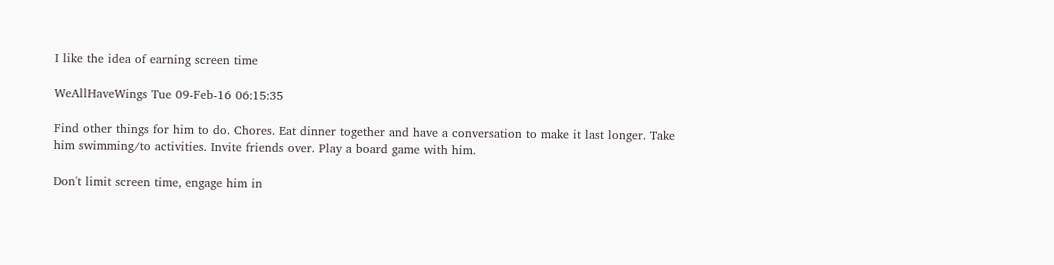I like the idea of earning screen time

WeAllHaveWings Tue 09-Feb-16 06:15:35

Find other things for him to do. Chores. Eat dinner together and have a conversation to make it last longer. Take him swimming/to activities. Invite friends over. Play a board game with him.

Don't limit screen time, engage him in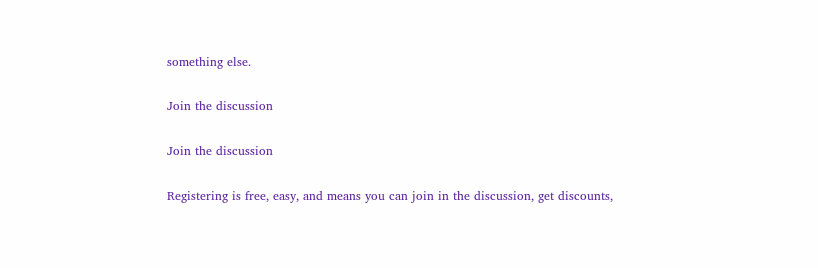something else.

Join the discussion

Join the discussion

Registering is free, easy, and means you can join in the discussion, get discounts,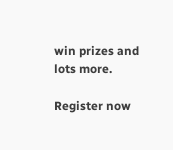win prizes and lots more.

Register now